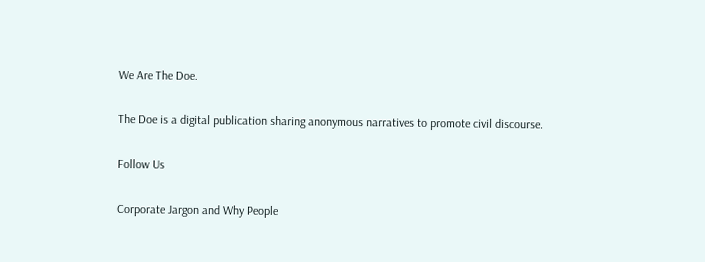We Are The Doe.

The Doe is a digital publication sharing anonymous narratives to promote civil discourse.

Follow Us

Corporate Jargon and Why People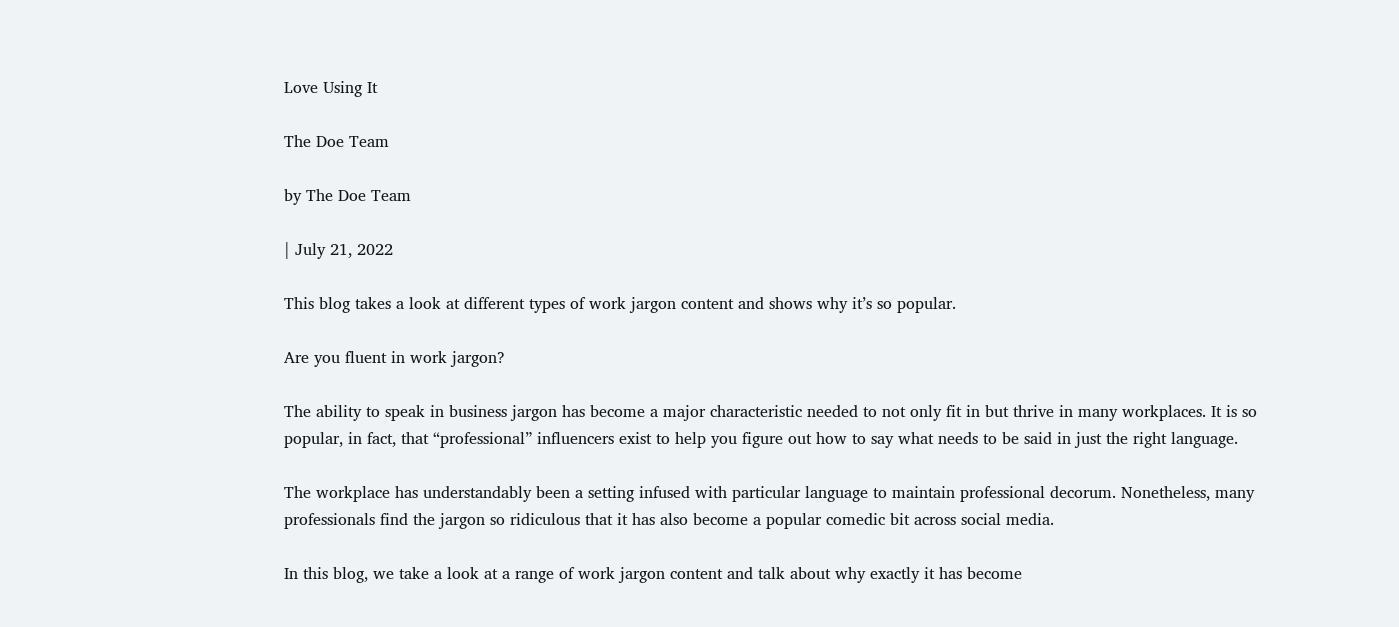Love Using It

The Doe Team

by The Doe Team

| July 21, 2022

This blog takes a look at different types of work jargon content and shows why it’s so popular.

Are you fluent in work jargon?

The ability to speak in business jargon has become a major characteristic needed to not only fit in but thrive in many workplaces. It is so popular, in fact, that “professional” influencers exist to help you figure out how to say what needs to be said in just the right language.

The workplace has understandably been a setting infused with particular language to maintain professional decorum. Nonetheless, many professionals find the jargon so ridiculous that it has also become a popular comedic bit across social media.

In this blog, we take a look at a range of work jargon content and talk about why exactly it has become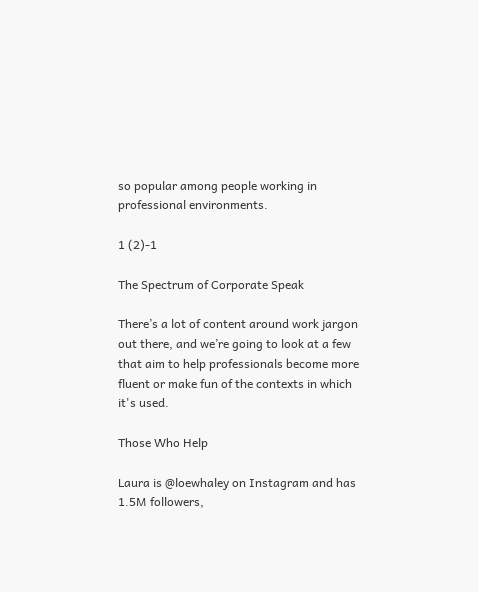so popular among people working in professional environments.

1 (2)-1

The Spectrum of Corporate Speak

There’s a lot of content around work jargon out there, and we’re going to look at a few that aim to help professionals become more fluent or make fun of the contexts in which it's used.

Those Who Help

Laura is @loewhaley on Instagram and has 1.5M followers,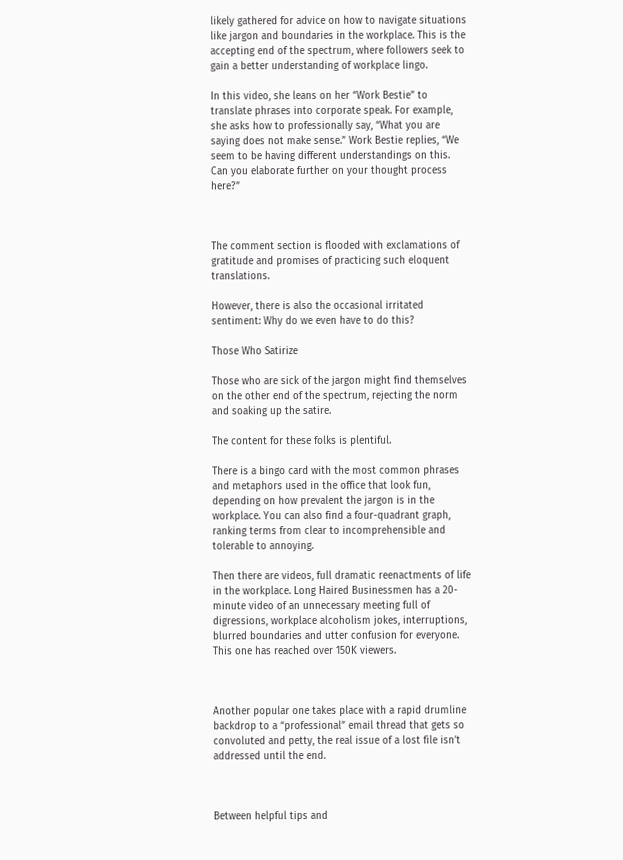likely gathered for advice on how to navigate situations like jargon and boundaries in the workplace. This is the accepting end of the spectrum, where followers seek to gain a better understanding of workplace lingo.

In this video, she leans on her “Work Bestie” to translate phrases into corporate speak. For example, she asks how to professionally say, “What you are saying does not make sense.” Work Bestie replies, “We seem to be having different understandings on this. Can you elaborate further on your thought process here?”



The comment section is flooded with exclamations of gratitude and promises of practicing such eloquent translations.

However, there is also the occasional irritated sentiment: Why do we even have to do this?

Those Who Satirize

Those who are sick of the jargon might find themselves on the other end of the spectrum, rejecting the norm and soaking up the satire.

The content for these folks is plentiful.

There is a bingo card with the most common phrases and metaphors used in the office that look fun, depending on how prevalent the jargon is in the workplace. You can also find a four-quadrant graph, ranking terms from clear to incomprehensible and tolerable to annoying.

Then there are videos, full dramatic reenactments of life in the workplace. Long Haired Businessmen has a 20-minute video of an unnecessary meeting full of digressions, workplace alcoholism jokes, interruptions, blurred boundaries and utter confusion for everyone. This one has reached over 150K viewers.



Another popular one takes place with a rapid drumline backdrop to a “professional” email thread that gets so convoluted and petty, the real issue of a lost file isn’t addressed until the end.



Between helpful tips and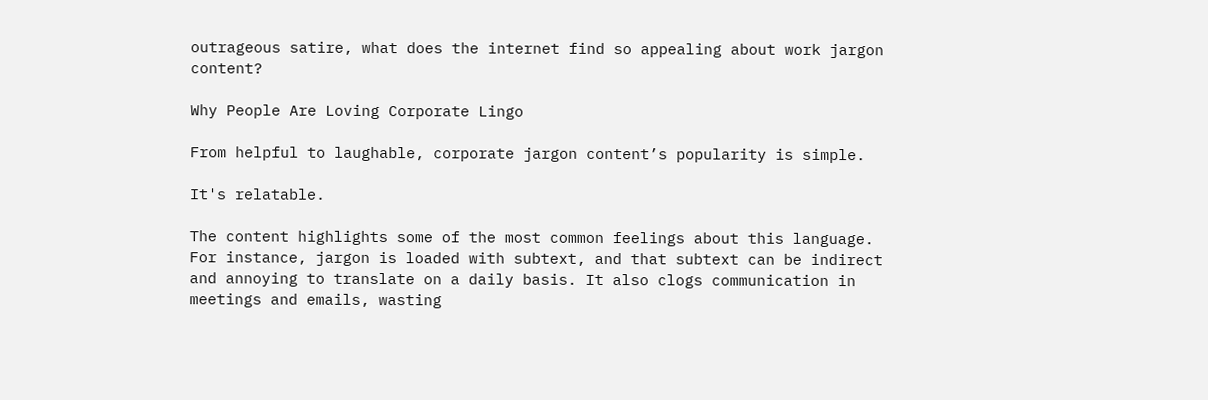outrageous satire, what does the internet find so appealing about work jargon content?

Why People Are Loving Corporate Lingo

From helpful to laughable, corporate jargon content’s popularity is simple.

It's relatable.

The content highlights some of the most common feelings about this language. For instance, jargon is loaded with subtext, and that subtext can be indirect and annoying to translate on a daily basis. It also clogs communication in meetings and emails, wasting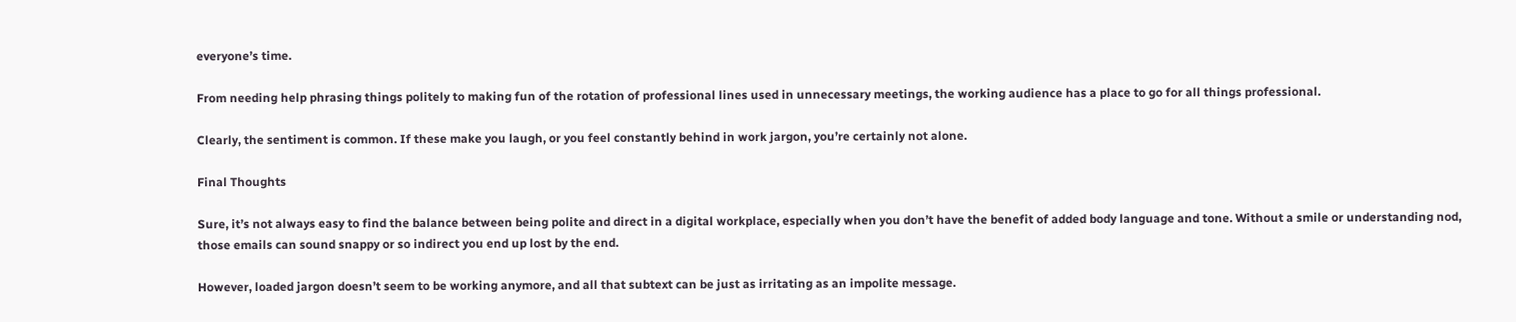everyone’s time.

From needing help phrasing things politely to making fun of the rotation of professional lines used in unnecessary meetings, the working audience has a place to go for all things professional.

Clearly, the sentiment is common. If these make you laugh, or you feel constantly behind in work jargon, you’re certainly not alone.

Final Thoughts

Sure, it’s not always easy to find the balance between being polite and direct in a digital workplace, especially when you don’t have the benefit of added body language and tone. Without a smile or understanding nod, those emails can sound snappy or so indirect you end up lost by the end.

However, loaded jargon doesn’t seem to be working anymore, and all that subtext can be just as irritating as an impolite message.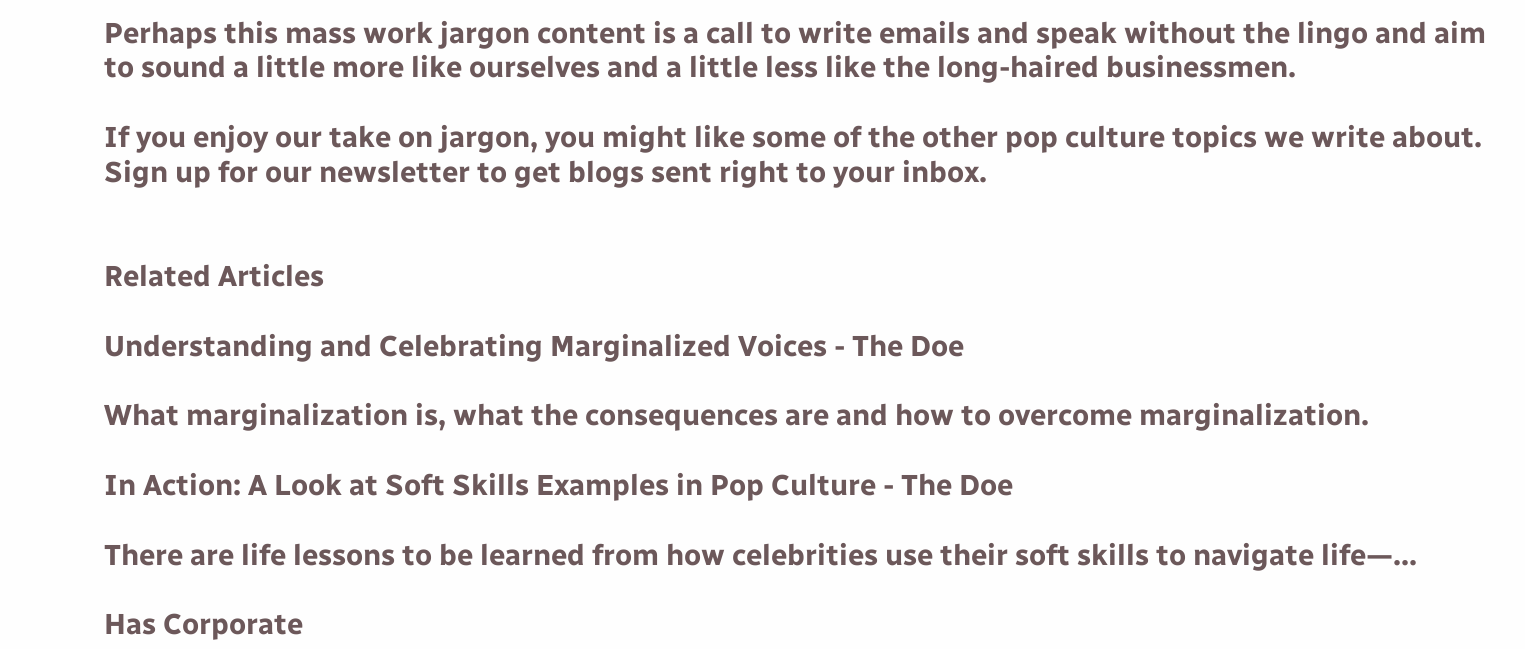Perhaps this mass work jargon content is a call to write emails and speak without the lingo and aim to sound a little more like ourselves and a little less like the long-haired businessmen.

If you enjoy our take on jargon, you might like some of the other pop culture topics we write about. Sign up for our newsletter to get blogs sent right to your inbox.


Related Articles

Understanding and Celebrating Marginalized Voices - The Doe

What marginalization is, what the consequences are and how to overcome marginalization.

In Action: A Look at Soft Skills Examples in Pop Culture - The Doe

There are life lessons to be learned from how celebrities use their soft skills to navigate life—...

Has Corporate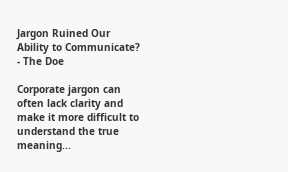Jargon Ruined Our Ability to Communicate? - The Doe

Corporate jargon can often lack clarity and make it more difficult to understand the true meaning...